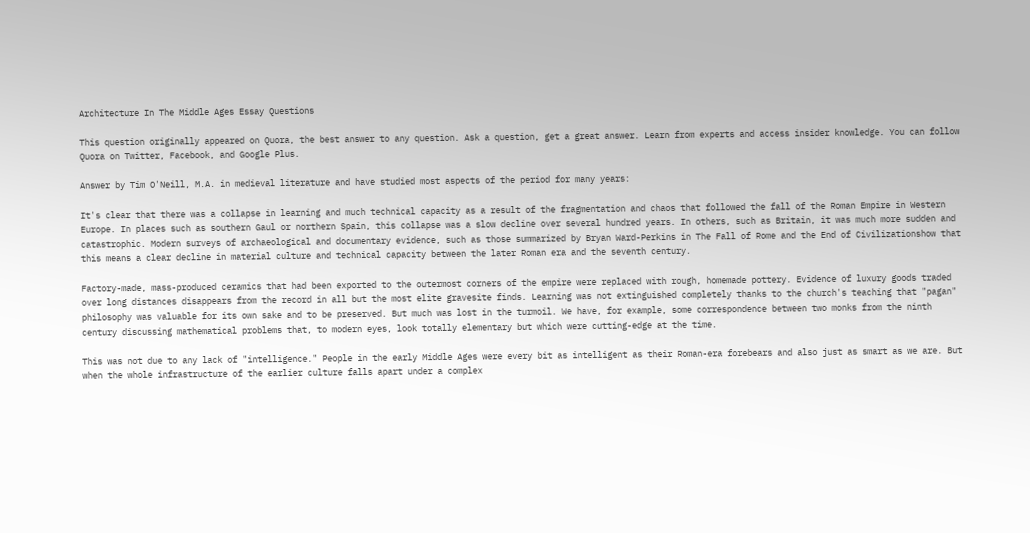Architecture In The Middle Ages Essay Questions

This question originally appeared on Quora, the best answer to any question. Ask a question, get a great answer. Learn from experts and access insider knowledge. You can follow Quora on Twitter, Facebook, and Google Plus.

Answer by Tim O'Neill, M.A. in medieval literature and have studied most aspects of the period for many years:

It's clear that there was a collapse in learning and much technical capacity as a result of the fragmentation and chaos that followed the fall of the Roman Empire in Western Europe. In places such as southern Gaul or northern Spain, this collapse was a slow decline over several hundred years. In others, such as Britain, it was much more sudden and catastrophic. Modern surveys of archaeological and documentary evidence, such as those summarized by Bryan Ward-Perkins in The Fall of Rome and the End of Civilizationshow that this means a clear decline in material culture and technical capacity between the later Roman era and the seventh century.

Factory-made, mass-produced ceramics that had been exported to the outermost corners of the empire were replaced with rough, homemade pottery. Evidence of luxury goods traded over long distances disappears from the record in all but the most elite gravesite finds. Learning was not extinguished completely thanks to the church's teaching that "pagan" philosophy was valuable for its own sake and to be preserved. But much was lost in the turmoil. We have, for example, some correspondence between two monks from the ninth century discussing mathematical problems that, to modern eyes, look totally elementary but which were cutting-edge at the time.

This was not due to any lack of "intelligence." People in the early Middle Ages were every bit as intelligent as their Roman-era forebears and also just as smart as we are. But when the whole infrastructure of the earlier culture falls apart under a complex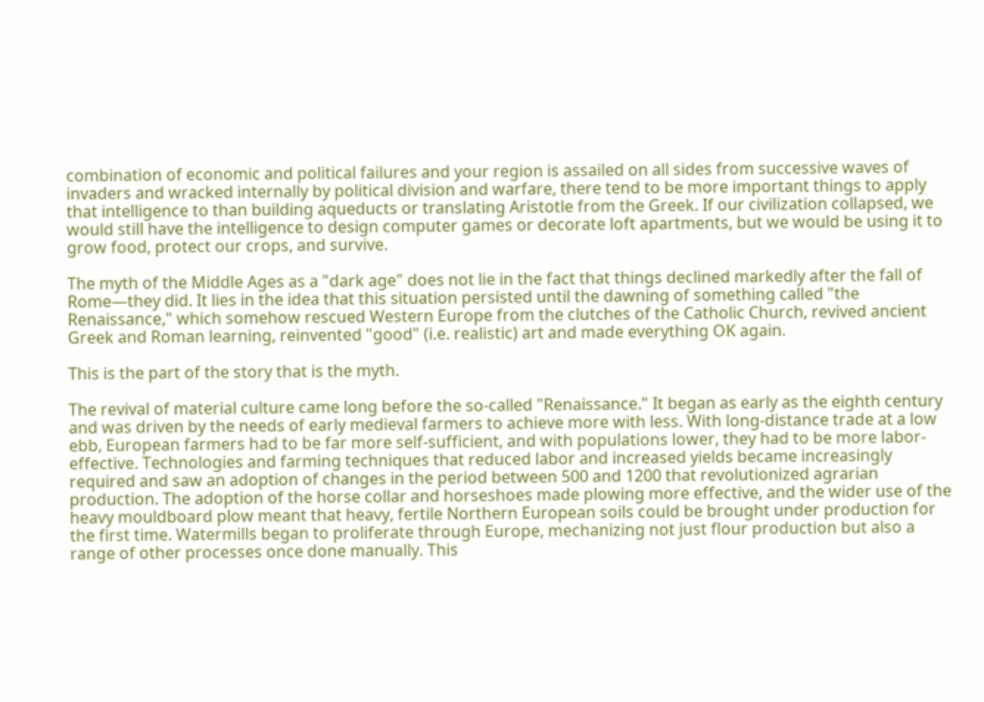combination of economic and political failures and your region is assailed on all sides from successive waves of invaders and wracked internally by political division and warfare, there tend to be more important things to apply that intelligence to than building aqueducts or translating Aristotle from the Greek. If our civilization collapsed, we would still have the intelligence to design computer games or decorate loft apartments, but we would be using it to grow food, protect our crops, and survive.

The myth of the Middle Ages as a "dark age" does not lie in the fact that things declined markedly after the fall of Rome—they did. It lies in the idea that this situation persisted until the dawning of something called "the Renaissance," which somehow rescued Western Europe from the clutches of the Catholic Church, revived ancient Greek and Roman learning, reinvented "good" (i.e. realistic) art and made everything OK again.

This is the part of the story that is the myth.

The revival of material culture came long before the so-called "Renaissance." It began as early as the eighth century and was driven by the needs of early medieval farmers to achieve more with less. With long-distance trade at a low ebb, European farmers had to be far more self-sufficient, and with populations lower, they had to be more labor-effective. Technologies and farming techniques that reduced labor and increased yields became increasingly required and saw an adoption of changes in the period between 500 and 1200 that revolutionized agrarian production. The adoption of the horse collar and horseshoes made plowing more effective, and the wider use of the heavy mouldboard plow meant that heavy, fertile Northern European soils could be brought under production for the first time. Watermills began to proliferate through Europe, mechanizing not just flour production but also a range of other processes once done manually. This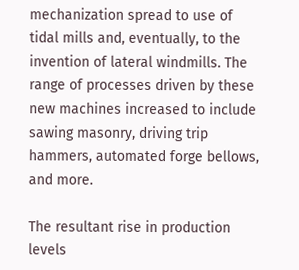mechanization spread to use of tidal mills and, eventually, to the invention of lateral windmills. The range of processes driven by these new machines increased to include sawing masonry, driving trip hammers, automated forge bellows, and more.

The resultant rise in production levels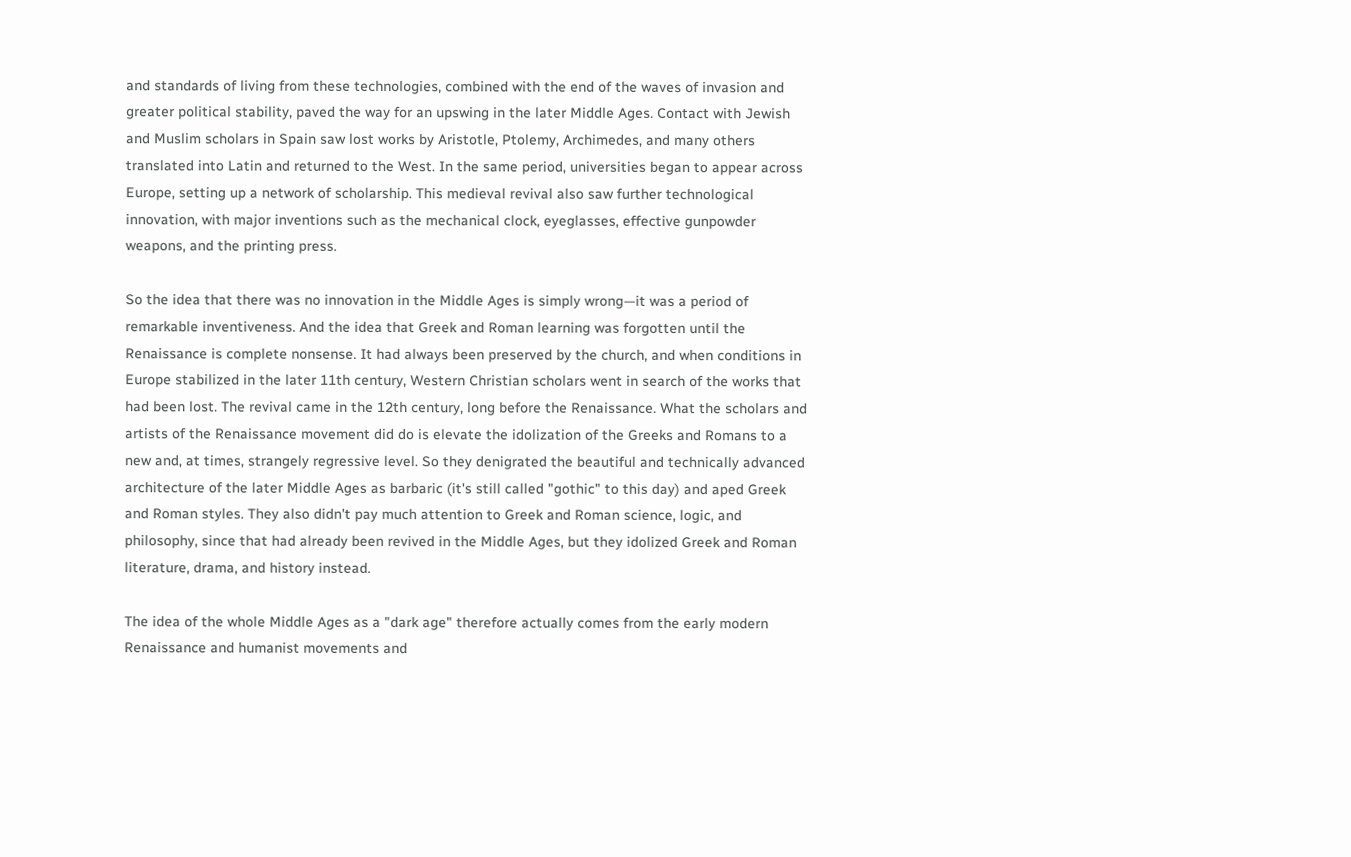and standards of living from these technologies, combined with the end of the waves of invasion and greater political stability, paved the way for an upswing in the later Middle Ages. Contact with Jewish and Muslim scholars in Spain saw lost works by Aristotle, Ptolemy, Archimedes, and many others translated into Latin and returned to the West. In the same period, universities began to appear across Europe, setting up a network of scholarship. This medieval revival also saw further technological innovation, with major inventions such as the mechanical clock, eyeglasses, effective gunpowder weapons, and the printing press.

So the idea that there was no innovation in the Middle Ages is simply wrong—it was a period of remarkable inventiveness. And the idea that Greek and Roman learning was forgotten until the Renaissance is complete nonsense. It had always been preserved by the church, and when conditions in Europe stabilized in the later 11th century, Western Christian scholars went in search of the works that had been lost. The revival came in the 12th century, long before the Renaissance. What the scholars and artists of the Renaissance movement did do is elevate the idolization of the Greeks and Romans to a new and, at times, strangely regressive level. So they denigrated the beautiful and technically advanced architecture of the later Middle Ages as barbaric (it's still called "gothic" to this day) and aped Greek and Roman styles. They also didn't pay much attention to Greek and Roman science, logic, and philosophy, since that had already been revived in the Middle Ages, but they idolized Greek and Roman literature, drama, and history instead.

The idea of the whole Middle Ages as a "dark age" therefore actually comes from the early modern Renaissance and humanist movements and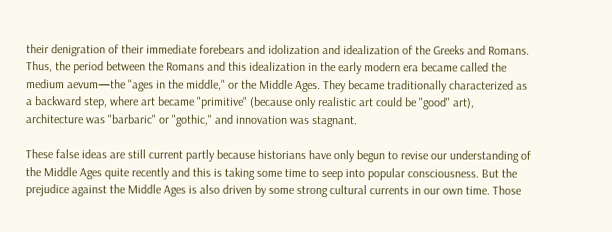their denigration of their immediate forebears and idolization and idealization of the Greeks and Romans. Thus, the period between the Romans and this idealization in the early modern era became called the medium aevum—the "ages in the middle," or the Middle Ages. They became traditionally characterized as a backward step, where art became "primitive" (because only realistic art could be "good" art), architecture was "barbaric" or "gothic," and innovation was stagnant.

These false ideas are still current partly because historians have only begun to revise our understanding of the Middle Ages quite recently and this is taking some time to seep into popular consciousness. But the prejudice against the Middle Ages is also driven by some strong cultural currents in our own time. Those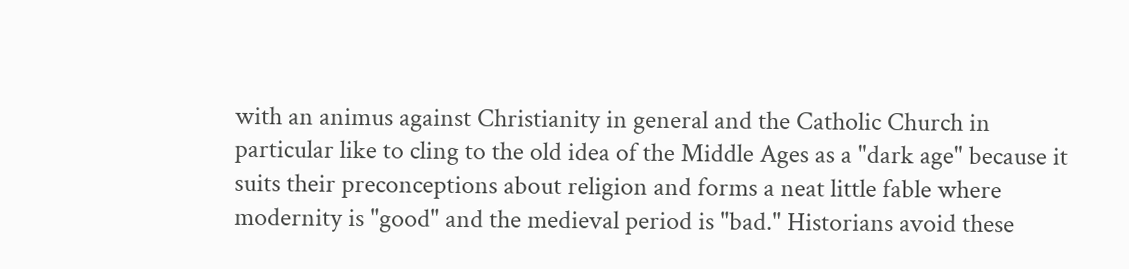with an animus against Christianity in general and the Catholic Church in particular like to cling to the old idea of the Middle Ages as a "dark age" because it suits their preconceptions about religion and forms a neat little fable where modernity is "good" and the medieval period is "bad." Historians avoid these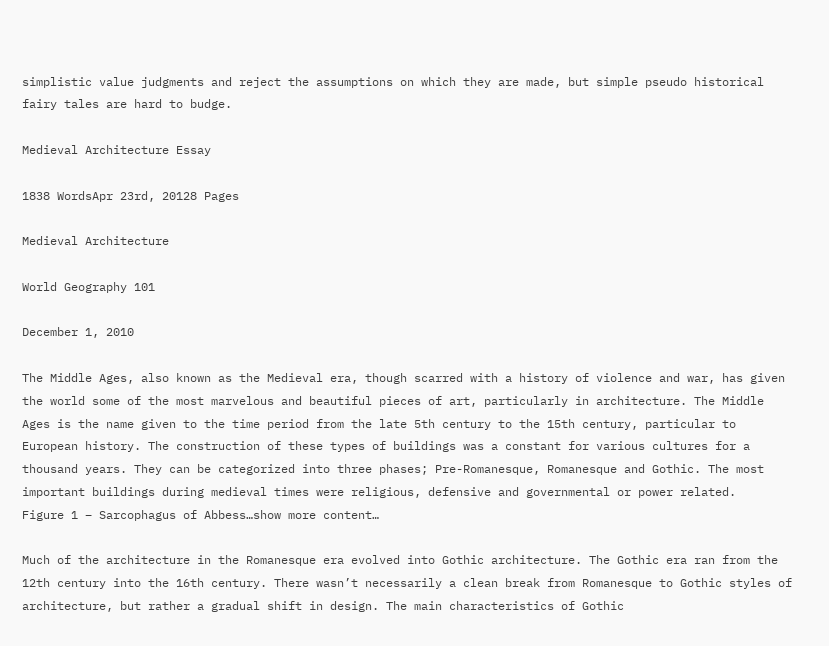simplistic value judgments and reject the assumptions on which they are made, but simple pseudo historical fairy tales are hard to budge.

Medieval Architecture Essay

1838 WordsApr 23rd, 20128 Pages

Medieval Architecture

World Geography 101

December 1, 2010

The Middle Ages, also known as the Medieval era, though scarred with a history of violence and war, has given the world some of the most marvelous and beautiful pieces of art, particularly in architecture. The Middle Ages is the name given to the time period from the late 5th century to the 15th century, particular to European history. The construction of these types of buildings was a constant for various cultures for a thousand years. They can be categorized into three phases; Pre-Romanesque, Romanesque and Gothic. The most important buildings during medieval times were religious, defensive and governmental or power related.
Figure 1 – Sarcophagus of Abbess…show more content…

Much of the architecture in the Romanesque era evolved into Gothic architecture. The Gothic era ran from the 12th century into the 16th century. There wasn’t necessarily a clean break from Romanesque to Gothic styles of architecture, but rather a gradual shift in design. The main characteristics of Gothic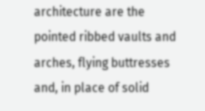architecture are the pointed ribbed vaults and arches, flying buttresses and, in place of solid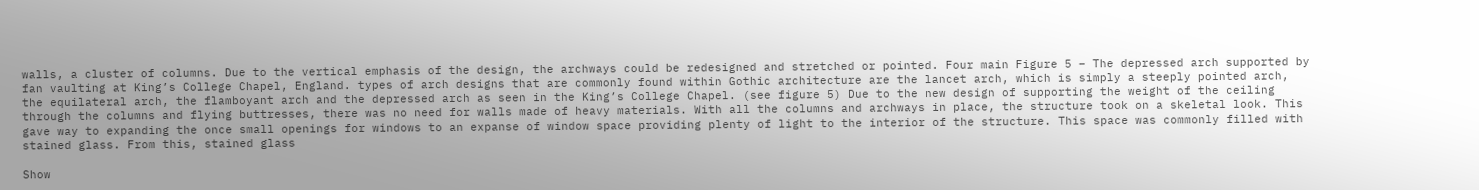walls, a cluster of columns. Due to the vertical emphasis of the design, the archways could be redesigned and stretched or pointed. Four main Figure 5 – The depressed arch supported by fan vaulting at King’s College Chapel, England. types of arch designs that are commonly found within Gothic architecture are the lancet arch, which is simply a steeply pointed arch, the equilateral arch, the flamboyant arch and the depressed arch as seen in the King’s College Chapel. (see figure 5) Due to the new design of supporting the weight of the ceiling through the columns and flying buttresses, there was no need for walls made of heavy materials. With all the columns and archways in place, the structure took on a skeletal look. This gave way to expanding the once small openings for windows to an expanse of window space providing plenty of light to the interior of the structure. This space was commonly filled with stained glass. From this, stained glass

Show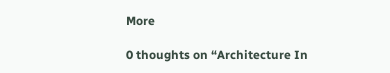More

0 thoughts on “Architecture In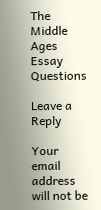The Middle Ages Essay Questions

Leave a Reply

Your email address will not be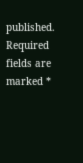published. Required fields are marked *